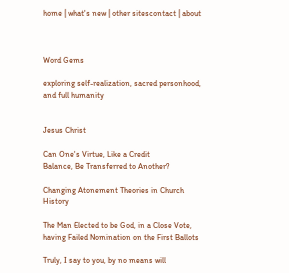home | what's new | other sitescontact | about



Word Gems

exploring self-realization, sacred personhood, and full humanity


Jesus Christ

Can One's Virtue, Like a Credit
Balance, Be Transferred to Another?

Changing Atonement Theories in Church History

The Man Elected to be God, in a Close Vote,
having Failed Nomination on the First Ballots

Truly, I say to you, by no means will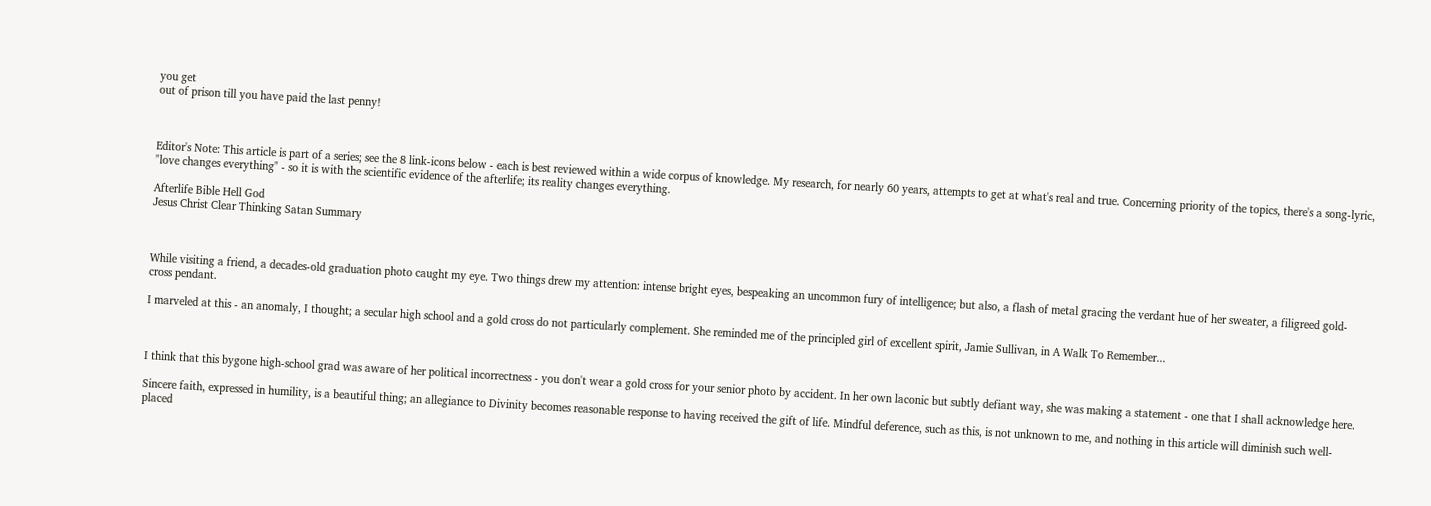you get
out of prison till you have paid the last penny!



Editor's Note: This article is part of a series; see the 8 link-icons below - each is best reviewed within a wide corpus of knowledge. My research, for nearly 60 years, attempts to get at what's real and true. Concerning priority of the topics, there's a song-lyric, "love changes everything" - so it is with the scientific evidence of the afterlife; its reality changes everything.

Afterlife Bible Hell God
Jesus Christ Clear Thinking Satan Summary



While visiting a friend, a decades-old graduation photo caught my eye. Two things drew my attention: intense bright eyes, bespeaking an uncommon fury of intelligence; but also, a flash of metal gracing the verdant hue of her sweater, a filigreed gold-cross pendant.

I marveled at this - an anomaly, I thought; a secular high school and a gold cross do not particularly complement. She reminded me of the principled girl of excellent spirit, Jamie Sullivan, in A Walk To Remember...



I think that this bygone high-school grad was aware of her political incorrectness - you don't wear a gold cross for your senior photo by accident. In her own laconic but subtly defiant way, she was making a statement - one that I shall acknowledge here.

Sincere faith, expressed in humility, is a beautiful thing; an allegiance to Divinity becomes reasonable response to having received the gift of life. Mindful deference, such as this, is not unknown to me, and nothing in this article will diminish such well-placed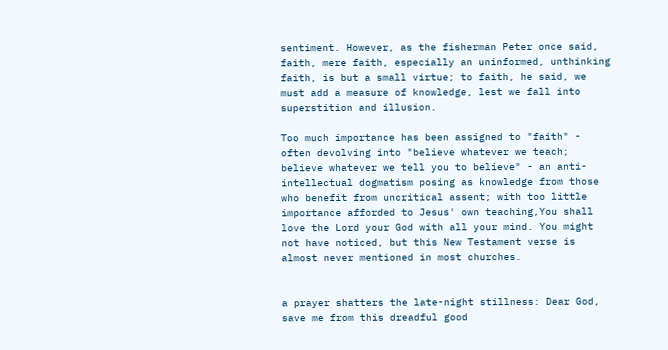sentiment. However, as the fisherman Peter once said, faith, mere faith, especially an uninformed, unthinking faith, is but a small virtue; to faith, he said, we must add a measure of knowledge, lest we fall into superstition and illusion.

Too much importance has been assigned to "faith" - often devolving into "believe whatever we teach; believe whatever we tell you to believe" - an anti-intellectual dogmatism posing as knowledge from those who benefit from uncritical assent; with too little importance afforded to Jesus' own teaching,You shall love the Lord your God with all your mind. You might not have noticed, but this New Testament verse is almost never mentioned in most churches.


a prayer shatters the late-night stillness: Dear God, save me from this dreadful good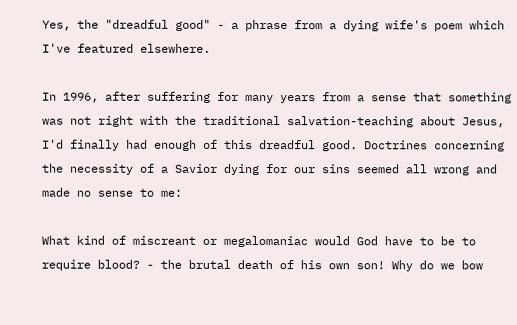Yes, the "dreadful good" - a phrase from a dying wife's poem which I've featured elsewhere.

In 1996, after suffering for many years from a sense that something was not right with the traditional salvation-teaching about Jesus, I'd finally had enough of this dreadful good. Doctrines concerning the necessity of a Savior dying for our sins seemed all wrong and made no sense to me:

What kind of miscreant or megalomaniac would God have to be to require blood? - the brutal death of his own son! Why do we bow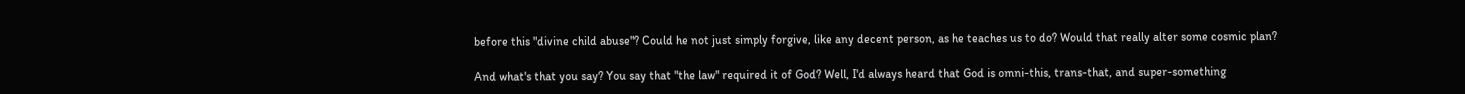before this "divine child abuse"? Could he not just simply forgive, like any decent person, as he teaches us to do? Would that really alter some cosmic plan?

And what's that you say? You say that "the law" required it of God? Well, I'd always heard that God is omni-this, trans-that, and super-something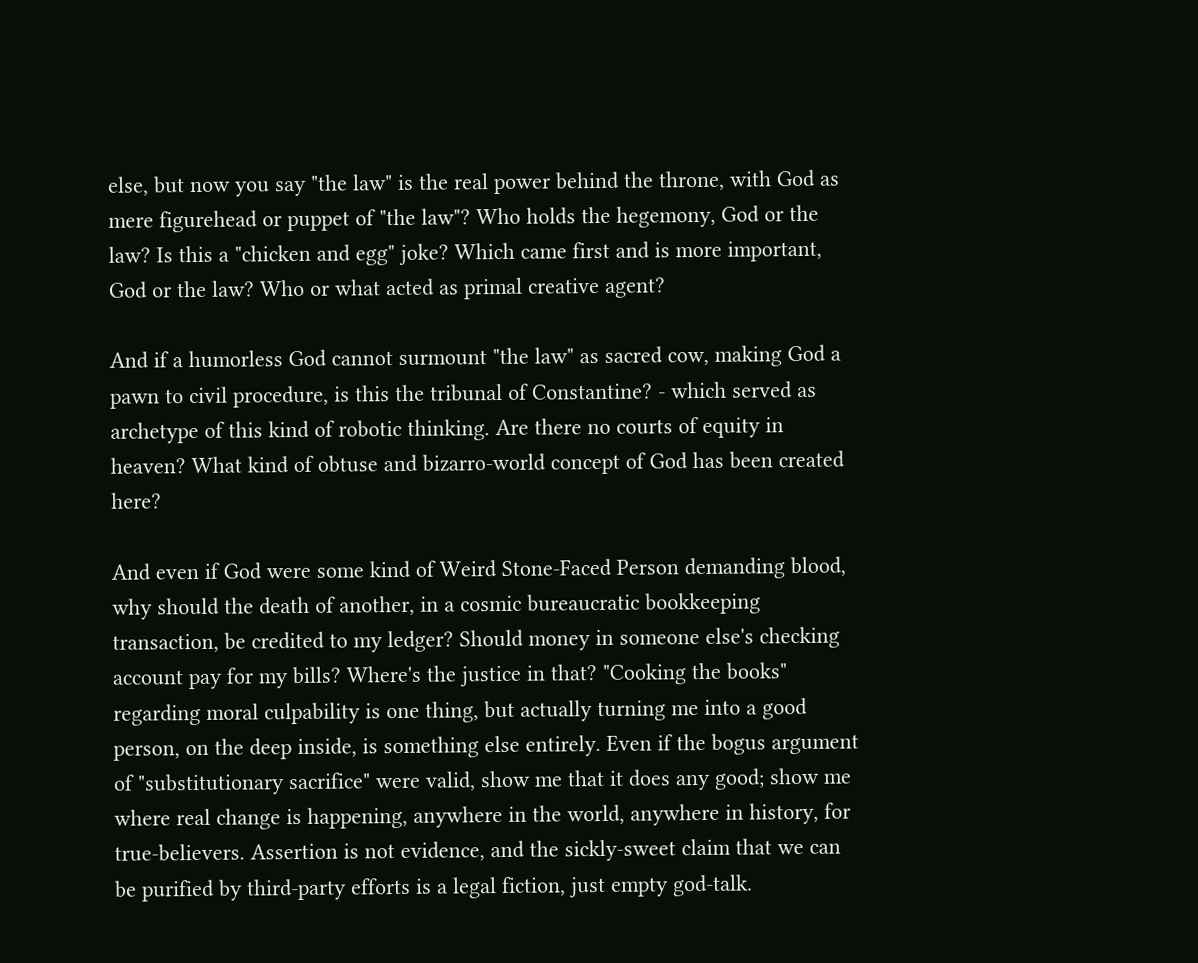else, but now you say "the law" is the real power behind the throne, with God as mere figurehead or puppet of "the law"? Who holds the hegemony, God or the law? Is this a "chicken and egg" joke? Which came first and is more important, God or the law? Who or what acted as primal creative agent?

And if a humorless God cannot surmount "the law" as sacred cow, making God a pawn to civil procedure, is this the tribunal of Constantine? - which served as archetype of this kind of robotic thinking. Are there no courts of equity in heaven? What kind of obtuse and bizarro-world concept of God has been created here?

And even if God were some kind of Weird Stone-Faced Person demanding blood, why should the death of another, in a cosmic bureaucratic bookkeeping transaction, be credited to my ledger? Should money in someone else's checking account pay for my bills? Where's the justice in that? "Cooking the books" regarding moral culpability is one thing, but actually turning me into a good person, on the deep inside, is something else entirely. Even if the bogus argument of "substitutionary sacrifice" were valid, show me that it does any good; show me where real change is happening, anywhere in the world, anywhere in history, for true-believers. Assertion is not evidence, and the sickly-sweet claim that we can be purified by third-party efforts is a legal fiction, just empty god-talk.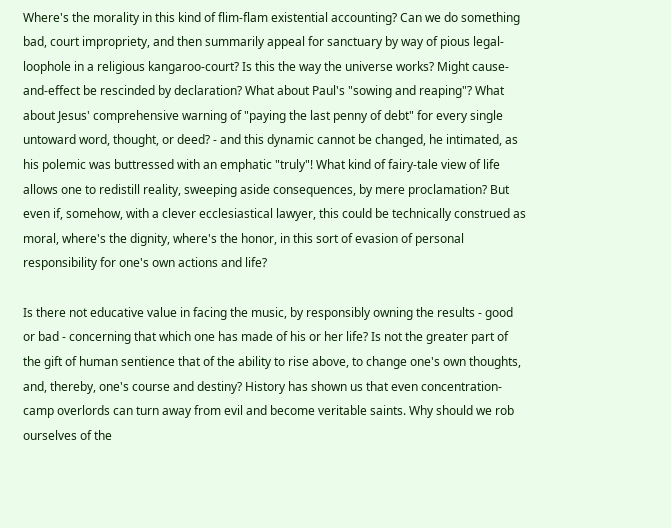Where's the morality in this kind of flim-flam existential accounting? Can we do something bad, court impropriety, and then summarily appeal for sanctuary by way of pious legal-loophole in a religious kangaroo-court? Is this the way the universe works? Might cause-and-effect be rescinded by declaration? What about Paul's "sowing and reaping"? What about Jesus' comprehensive warning of "paying the last penny of debt" for every single untoward word, thought, or deed? - and this dynamic cannot be changed, he intimated, as his polemic was buttressed with an emphatic "truly"! What kind of fairy-tale view of life allows one to redistill reality, sweeping aside consequences, by mere proclamation? But even if, somehow, with a clever ecclesiastical lawyer, this could be technically construed as moral, where's the dignity, where's the honor, in this sort of evasion of personal responsibility for one's own actions and life?

Is there not educative value in facing the music, by responsibly owning the results - good or bad - concerning that which one has made of his or her life? Is not the greater part of the gift of human sentience that of the ability to rise above, to change one's own thoughts, and, thereby, one's course and destiny? History has shown us that even concentration-camp overlords can turn away from evil and become veritable saints. Why should we rob ourselves of the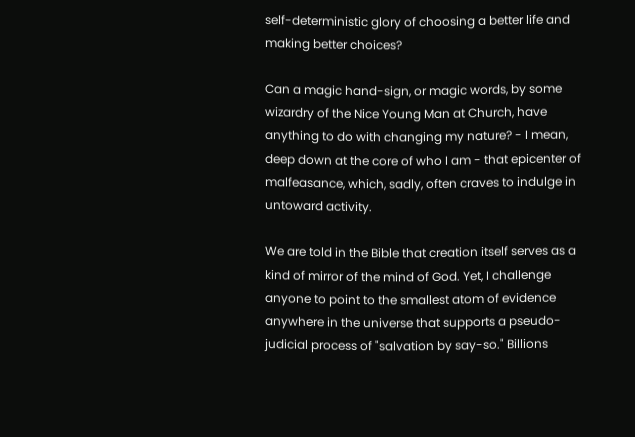self-deterministic glory of choosing a better life and making better choices?

Can a magic hand-sign, or magic words, by some wizardry of the Nice Young Man at Church, have anything to do with changing my nature? - I mean, deep down at the core of who I am - that epicenter of malfeasance, which, sadly, often craves to indulge in untoward activity.

We are told in the Bible that creation itself serves as a kind of mirror of the mind of God. Yet, I challenge anyone to point to the smallest atom of evidence anywhere in the universe that supports a pseudo-judicial process of "salvation by say-so." Billions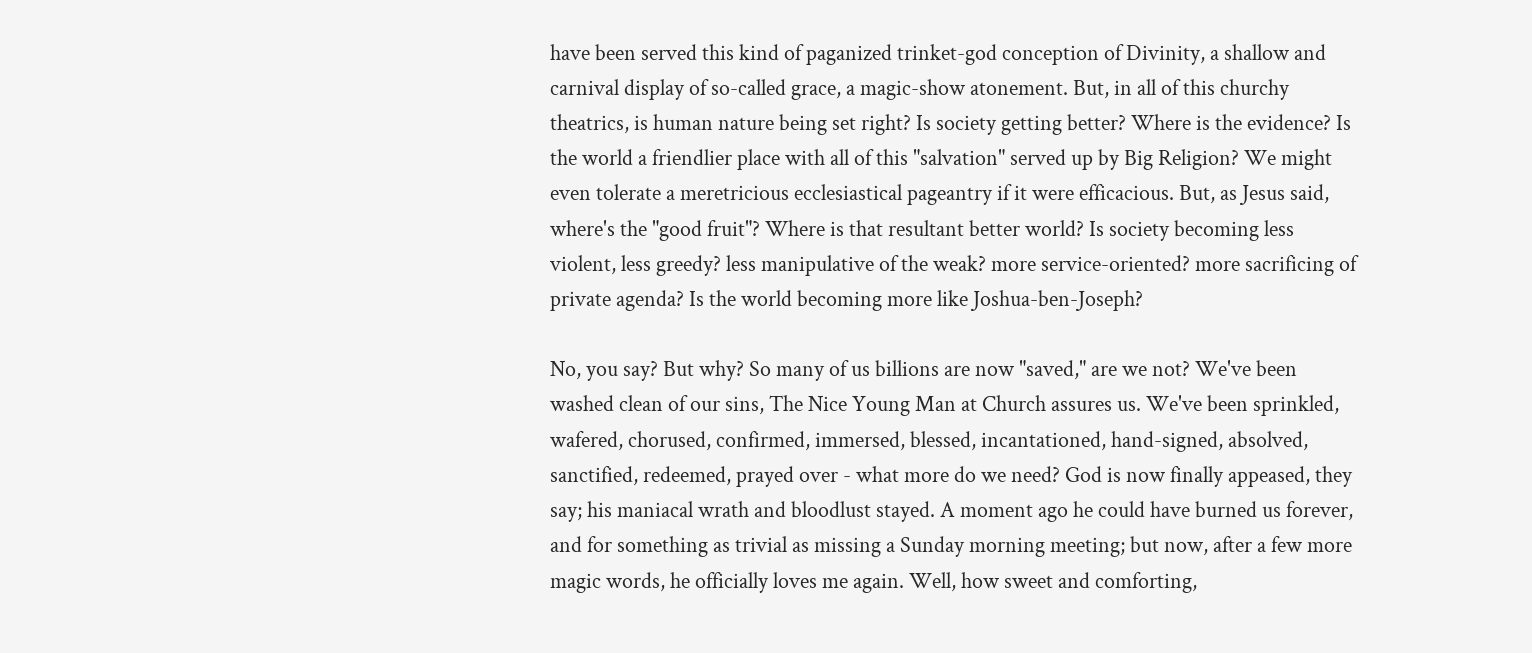have been served this kind of paganized trinket-god conception of Divinity, a shallow and carnival display of so-called grace, a magic-show atonement. But, in all of this churchy theatrics, is human nature being set right? Is society getting better? Where is the evidence? Is the world a friendlier place with all of this "salvation" served up by Big Religion? We might even tolerate a meretricious ecclesiastical pageantry if it were efficacious. But, as Jesus said, where's the "good fruit"? Where is that resultant better world? Is society becoming less violent, less greedy? less manipulative of the weak? more service-oriented? more sacrificing of private agenda? Is the world becoming more like Joshua-ben-Joseph?

No, you say? But why? So many of us billions are now "saved," are we not? We've been washed clean of our sins, The Nice Young Man at Church assures us. We've been sprinkled, wafered, chorused, confirmed, immersed, blessed, incantationed, hand-signed, absolved, sanctified, redeemed, prayed over - what more do we need? God is now finally appeased, they say; his maniacal wrath and bloodlust stayed. A moment ago he could have burned us forever, and for something as trivial as missing a Sunday morning meeting; but now, after a few more magic words, he officially loves me again. Well, how sweet and comforting,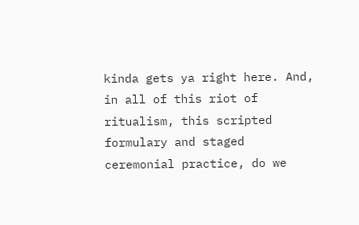kinda gets ya right here. And, in all of this riot of ritualism, this scripted formulary and staged ceremonial practice, do we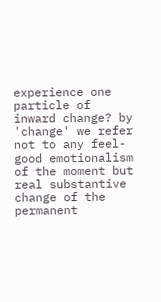experience one particle of inward change? by 'change' we refer not to any feel-good emotionalism of the moment but real substantive change of the permanent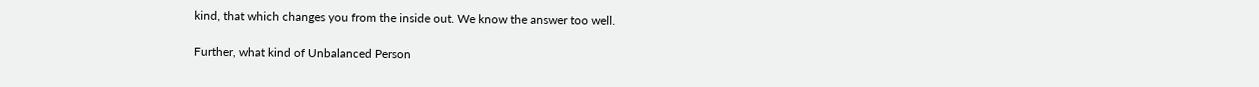kind, that which changes you from the inside out. We know the answer too well.

Further, what kind of Unbalanced Person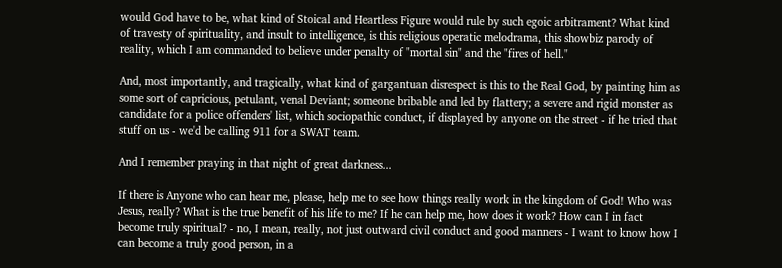would God have to be, what kind of Stoical and Heartless Figure would rule by such egoic arbitrament? What kind of travesty of spirituality, and insult to intelligence, is this religious operatic melodrama, this showbiz parody of reality, which I am commanded to believe under penalty of "mortal sin" and the "fires of hell."

And, most importantly, and tragically, what kind of gargantuan disrespect is this to the Real God, by painting him as some sort of capricious, petulant, venal Deviant; someone bribable and led by flattery; a severe and rigid monster as candidate for a police offenders' list, which sociopathic conduct, if displayed by anyone on the street - if he tried that stuff on us - we'd be calling 911 for a SWAT team.

And I remember praying in that night of great darkness...

If there is Anyone who can hear me, please, help me to see how things really work in the kingdom of God! Who was Jesus, really? What is the true benefit of his life to me? If he can help me, how does it work? How can I in fact become truly spiritual? - no, I mean, really, not just outward civil conduct and good manners - I want to know how I can become a truly good person, in a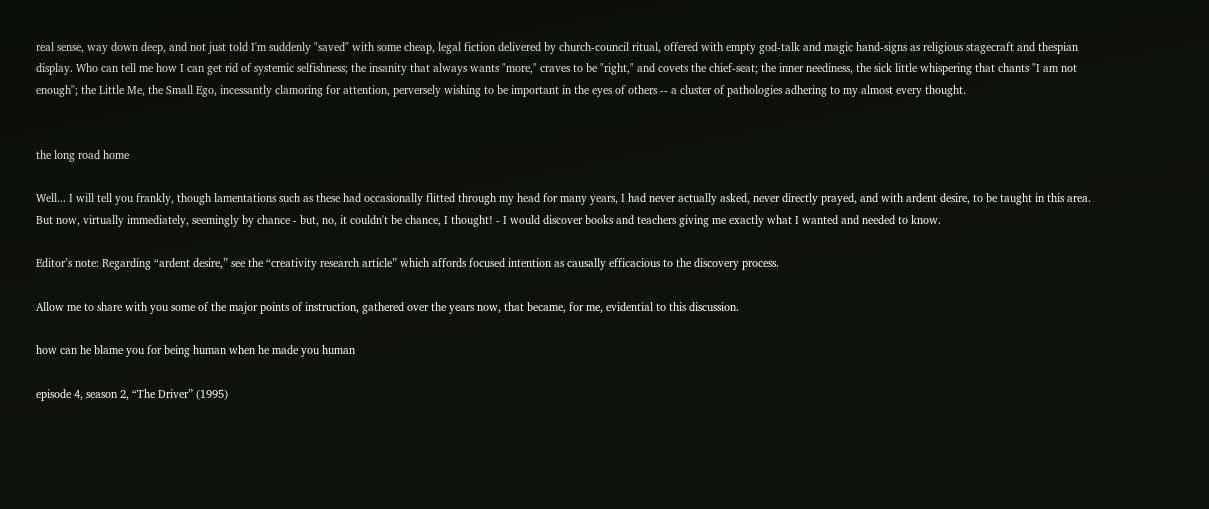real sense, way down deep, and not just told I'm suddenly "saved" with some cheap, legal fiction delivered by church-council ritual, offered with empty god-talk and magic hand-signs as religious stagecraft and thespian display. Who can tell me how I can get rid of systemic selfishness; the insanity that always wants "more," craves to be "right," and covets the chief-seat; the inner neediness, the sick little whispering that chants "I am not enough"; the Little Me, the Small Ego, incessantly clamoring for attention, perversely wishing to be important in the eyes of others -- a cluster of pathologies adhering to my almost every thought.


the long road home

Well... I will tell you frankly, though lamentations such as these had occasionally flitted through my head for many years, I had never actually asked, never directly prayed, and with ardent desire, to be taught in this area. But now, virtually immediately, seemingly by chance - but, no, it couldn't be chance, I thought! - I would discover books and teachers giving me exactly what I wanted and needed to know.

Editor’s note: Regarding “ardent desire,” see the “creativity research article” which affords focused intention as causally efficacious to the discovery process.

Allow me to share with you some of the major points of instruction, gathered over the years now, that became, for me, evidential to this discussion.

how can he blame you for being human when he made you human

episode 4, season 2, “The Driver” (1995)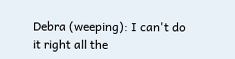Debra (weeping): I can't do it right all the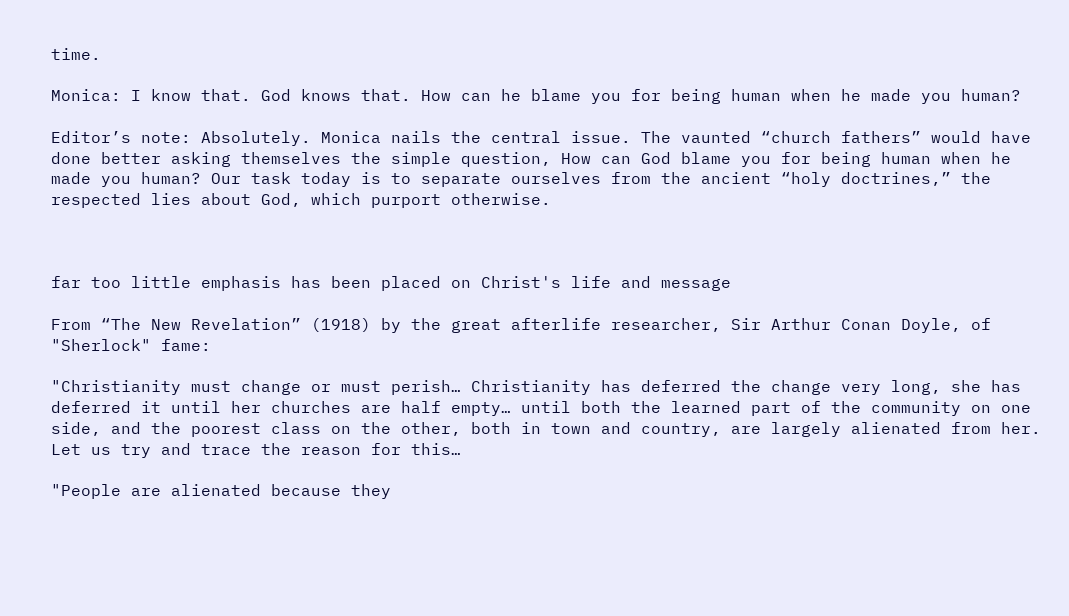time.

Monica: I know that. God knows that. How can he blame you for being human when he made you human?

Editor’s note: Absolutely. Monica nails the central issue. The vaunted “church fathers” would have done better asking themselves the simple question, How can God blame you for being human when he made you human? Our task today is to separate ourselves from the ancient “holy doctrines,” the respected lies about God, which purport otherwise.



far too little emphasis has been placed on Christ's life and message

From “The New Revelation” (1918) by the great afterlife researcher, Sir Arthur Conan Doyle, of "Sherlock" fame:

"Christianity must change or must perish… Christianity has deferred the change very long, she has deferred it until her churches are half empty… until both the learned part of the community on one side, and the poorest class on the other, both in town and country, are largely alienated from her. Let us try and trace the reason for this…

"People are alienated because they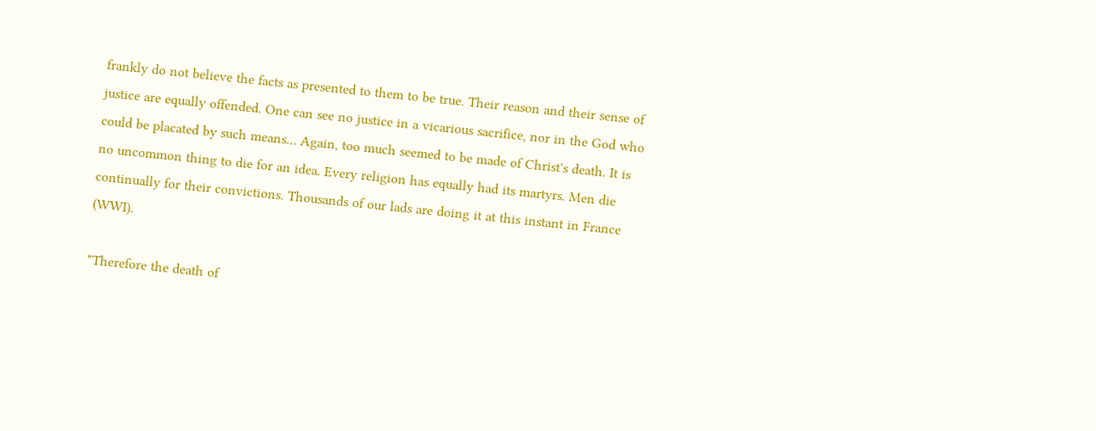frankly do not believe the facts as presented to them to be true. Their reason and their sense of justice are equally offended. One can see no justice in a vicarious sacrifice, nor in the God who could be placated by such means… Again, too much seemed to be made of Christ's death. It is no uncommon thing to die for an idea. Every religion has equally had its martyrs. Men die continually for their convictions. Thousands of our lads are doing it at this instant in France (WWI).

"Therefore the death of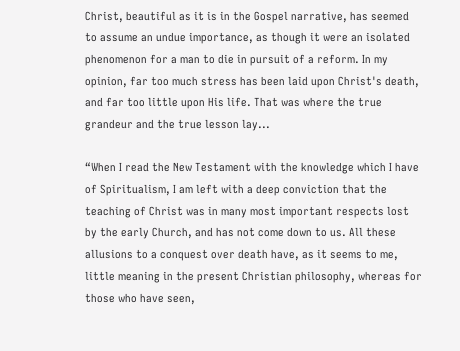Christ, beautiful as it is in the Gospel narrative, has seemed to assume an undue importance, as though it were an isolated phenomenon for a man to die in pursuit of a reform. In my opinion, far too much stress has been laid upon Christ's death, and far too little upon His life. That was where the true grandeur and the true lesson lay...

“When I read the New Testament with the knowledge which I have of Spiritualism, I am left with a deep conviction that the teaching of Christ was in many most important respects lost by the early Church, and has not come down to us. All these allusions to a conquest over death have, as it seems to me, little meaning in the present Christian philosophy, whereas for those who have seen,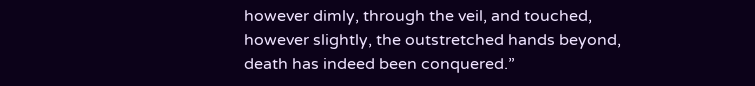however dimly, through the veil, and touched, however slightly, the outstretched hands beyond, death has indeed been conquered.”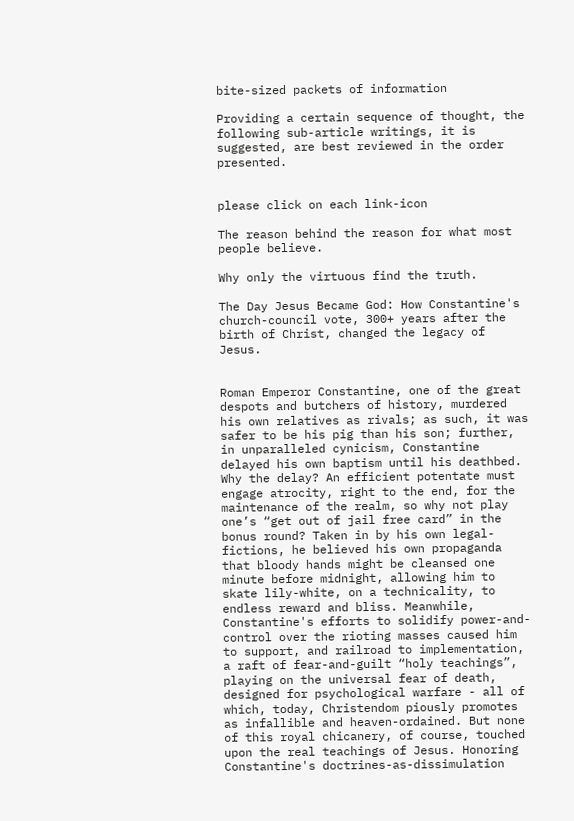bite-sized packets of information

Providing a certain sequence of thought, the following sub-article writings, it is suggested, are best reviewed in the order presented.


please click on each link-icon

The reason behind the reason for what most people believe.

Why only the virtuous find the truth.

The Day Jesus Became God: How Constantine's church-council vote, 300+ years after the birth of Christ, changed the legacy of Jesus.


Roman Emperor Constantine, one of the great despots and butchers of history, murdered his own relatives as rivals; as such, it was safer to be his pig than his son; further, in unparalleled cynicism, Constantine delayed his own baptism until his deathbed. Why the delay? An efficient potentate must engage atrocity, right to the end, for the maintenance of the realm, so why not play one’s “get out of jail free card” in the bonus round? Taken in by his own legal-fictions, he believed his own propaganda that bloody hands might be cleansed one minute before midnight, allowing him to skate lily-white, on a technicality, to endless reward and bliss. Meanwhile, Constantine's efforts to solidify power-and-control over the rioting masses caused him to support, and railroad to implementation, a raft of fear-and-guilt “holy teachings”, playing on the universal fear of death, designed for psychological warfare - all of which, today, Christendom piously promotes as infallible and heaven-ordained. But none of this royal chicanery, of course, touched upon the real teachings of Jesus. Honoring Constantine's doctrines-as-dissimulation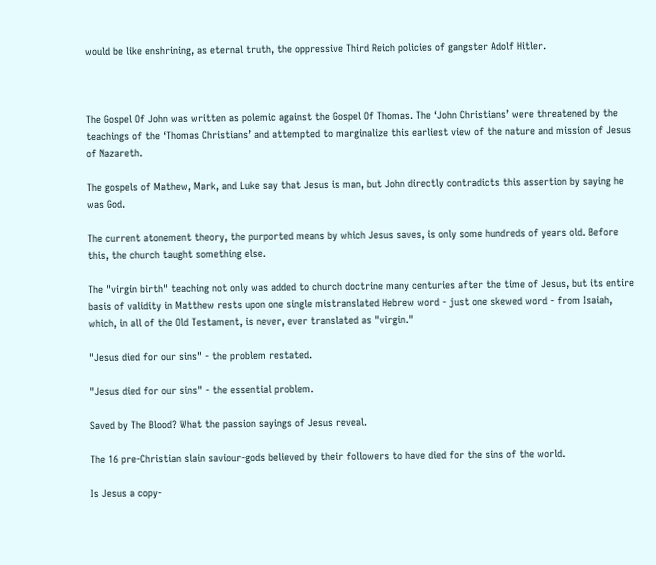would be like enshrining, as eternal truth, the oppressive Third Reich policies of gangster Adolf Hitler.



The Gospel Of John was written as polemic against the Gospel Of Thomas. The ‘John Christians’ were threatened by the teachings of the ‘Thomas Christians’ and attempted to marginalize this earliest view of the nature and mission of Jesus of Nazareth.

The gospels of Mathew, Mark, and Luke say that Jesus is man, but John directly contradicts this assertion by saying he was God.

The current atonement theory, the purported means by which Jesus saves, is only some hundreds of years old. Before this, the church taught something else.

The "virgin birth" teaching not only was added to church doctrine many centuries after the time of Jesus, but its entire basis of validity in Matthew rests upon one single mistranslated Hebrew word - just one skewed word - from Isaiah, which, in all of the Old Testament, is never, ever translated as "virgin."

"Jesus died for our sins" - the problem restated.

"Jesus died for our sins" - the essential problem.

Saved by The Blood? What the passion sayings of Jesus reveal.

The 16 pre-Christian slain saviour-gods believed by their followers to have died for the sins of the world.

Is Jesus a copy-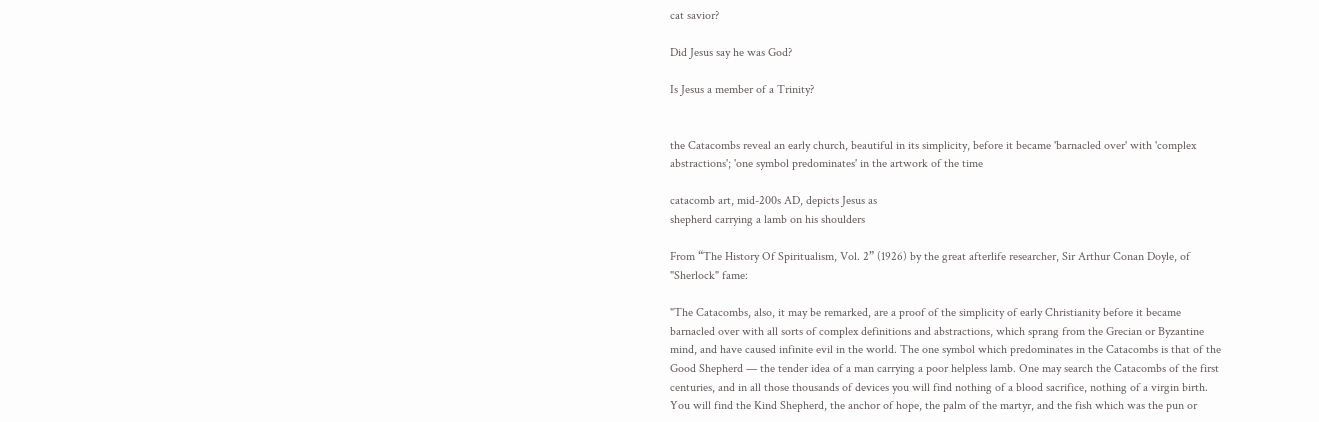cat savior?

Did Jesus say he was God?

Is Jesus a member of a Trinity?


the Catacombs reveal an early church, beautiful in its simplicity, before it became 'barnacled over' with 'complex abstractions'; 'one symbol predominates' in the artwork of the time

catacomb art, mid-200s AD, depicts Jesus as
shepherd carrying a lamb on his shoulders

From “The History Of Spiritualism, Vol. 2” (1926) by the great afterlife researcher, Sir Arthur Conan Doyle, of "Sherlock" fame:

"The Catacombs, also, it may be remarked, are a proof of the simplicity of early Christianity before it became barnacled over with all sorts of complex definitions and abstractions, which sprang from the Grecian or Byzantine mind, and have caused infinite evil in the world. The one symbol which predominates in the Catacombs is that of the Good Shepherd — the tender idea of a man carrying a poor helpless lamb. One may search the Catacombs of the first centuries, and in all those thousands of devices you will find nothing of a blood sacrifice, nothing of a virgin birth. You will find the Kind Shepherd, the anchor of hope, the palm of the martyr, and the fish which was the pun or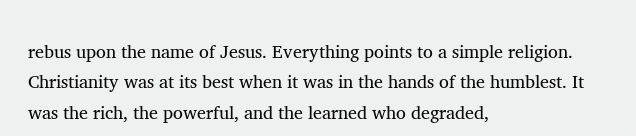rebus upon the name of Jesus. Everything points to a simple religion. Christianity was at its best when it was in the hands of the humblest. It was the rich, the powerful, and the learned who degraded,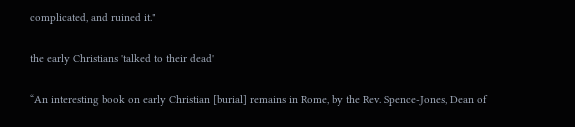complicated, and ruined it."

the early Christians 'talked to their dead'

“An interesting book on early Christian [burial] remains in Rome, by the Rev. Spence-Jones, Dean of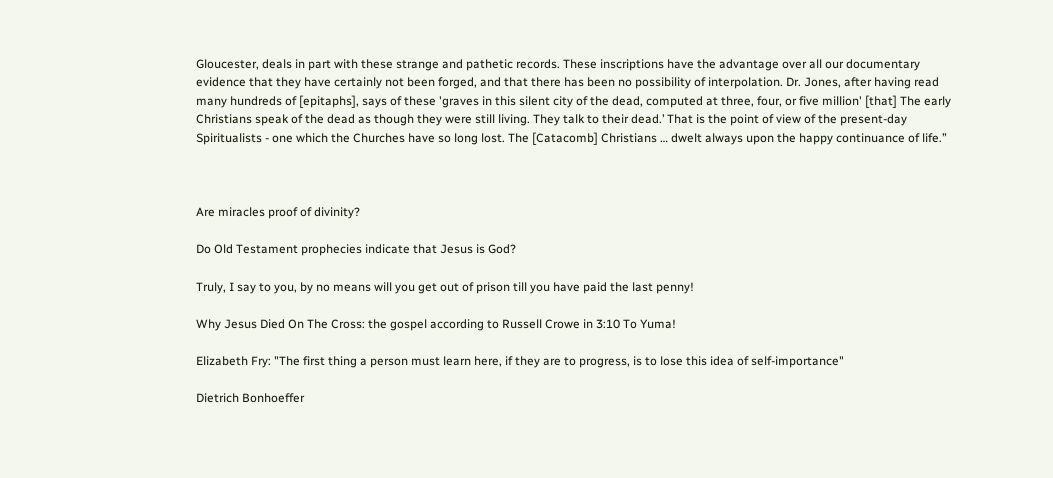Gloucester, deals in part with these strange and pathetic records. These inscriptions have the advantage over all our documentary evidence that they have certainly not been forged, and that there has been no possibility of interpolation. Dr. Jones, after having read many hundreds of [epitaphs], says of these 'graves in this silent city of the dead, computed at three, four, or five million' [that] The early Christians speak of the dead as though they were still living. They talk to their dead.’ That is the point of view of the present-day Spiritualists - one which the Churches have so long lost. The [Catacomb] Christians … dwelt always upon the happy continuance of life.”



Are miracles proof of divinity?

Do Old Testament prophecies indicate that Jesus is God?

Truly, I say to you, by no means will you get out of prison till you have paid the last penny!

Why Jesus Died On The Cross: the gospel according to Russell Crowe in 3:10 To Yuma!

Elizabeth Fry: "The first thing a person must learn here, if they are to progress, is to lose this idea of self-importance"

Dietrich Bonhoeffer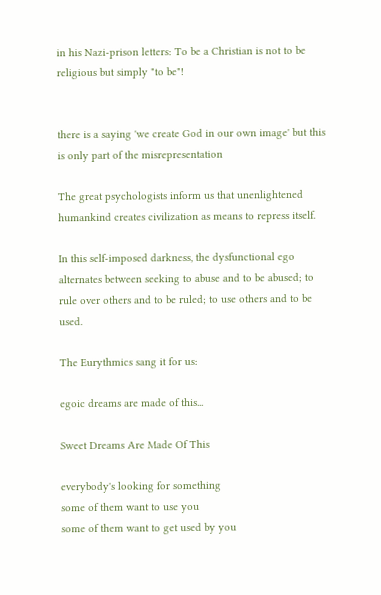in his Nazi-prison letters: To be a Christian is not to be religious but simply "to be"!


there is a saying 'we create God in our own image' but this is only part of the misrepresentation

The great psychologists inform us that unenlightened humankind creates civilization as means to repress itself.

In this self-imposed darkness, the dysfunctional ego alternates between seeking to abuse and to be abused; to rule over others and to be ruled; to use others and to be used.

The Eurythmics sang it for us:

egoic dreams are made of this...

Sweet Dreams Are Made Of This

everybody's looking for something
some of them want to use you
some of them want to get used by you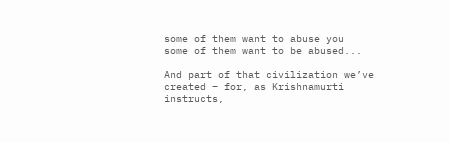some of them want to abuse you
some of them want to be abused...

And part of that civilization we’ve created – for, as Krishnamurti instructs,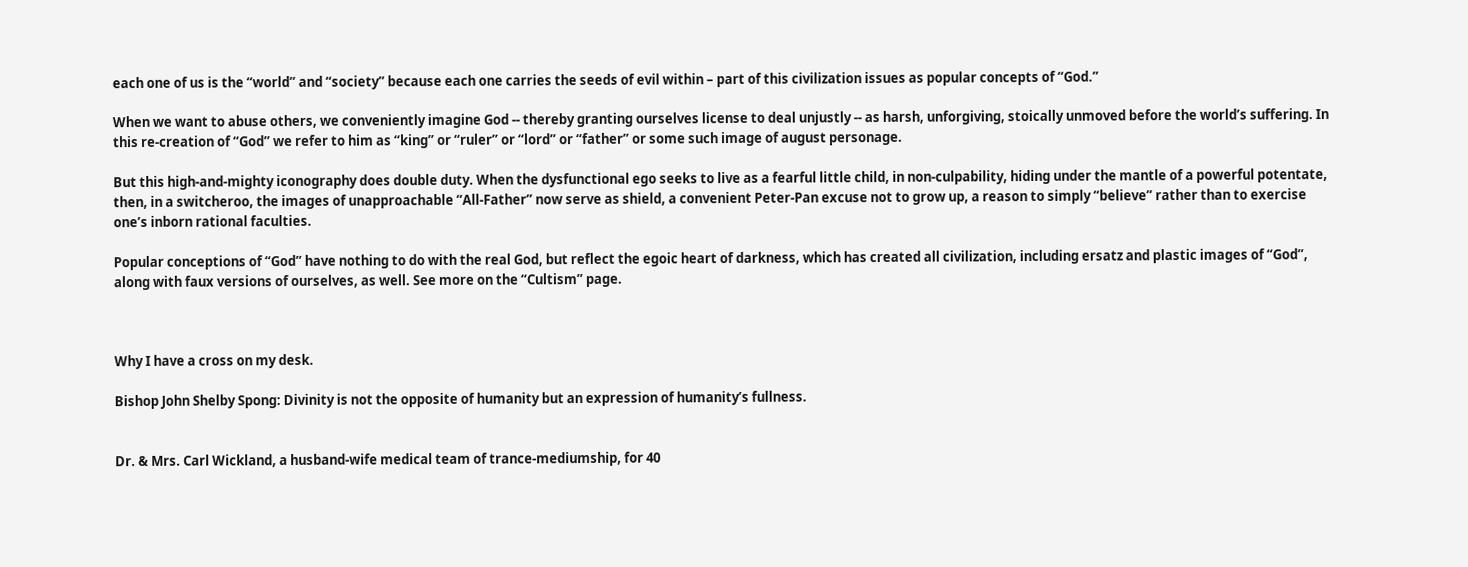each one of us is the “world” and “society” because each one carries the seeds of evil within – part of this civilization issues as popular concepts of “God.”

When we want to abuse others, we conveniently imagine God -- thereby granting ourselves license to deal unjustly -- as harsh, unforgiving, stoically unmoved before the world’s suffering. In this re-creation of “God” we refer to him as “king” or “ruler” or “lord” or “father” or some such image of august personage.

But this high-and-mighty iconography does double duty. When the dysfunctional ego seeks to live as a fearful little child, in non-culpability, hiding under the mantle of a powerful potentate, then, in a switcheroo, the images of unapproachable “All-Father” now serve as shield, a convenient Peter-Pan excuse not to grow up, a reason to simply “believe” rather than to exercise one’s inborn rational faculties.

Popular conceptions of “God” have nothing to do with the real God, but reflect the egoic heart of darkness, which has created all civilization, including ersatz and plastic images of “God”, along with faux versions of ourselves, as well. See more on the “Cultism” page.



Why I have a cross on my desk.

Bishop John Shelby Spong: Divinity is not the opposite of humanity but an expression of humanity’s fullness.


Dr. & Mrs. Carl Wickland, a husband-wife medical team of trance-mediumship, for 40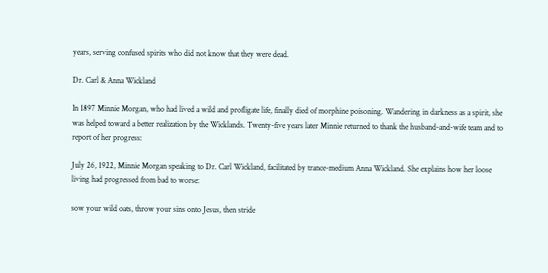years, serving confused spirits who did not know that they were dead.

Dr. Carl & Anna Wickland

In 1897 Minnie Morgan, who had lived a wild and profligate life, finally died of morphine poisoning. Wandering in darkness as a spirit, she was helped toward a better realization by the Wicklands. Twenty-five years later Minnie returned to thank the husband-and-wife team and to report of her progress:

July 26, 1922, Minnie Morgan speaking to Dr. Carl Wickland, facilitated by trance-medium Anna Wickland. She explains how her loose living had progressed from bad to worse:

sow your wild oats, throw your sins onto Jesus, then stride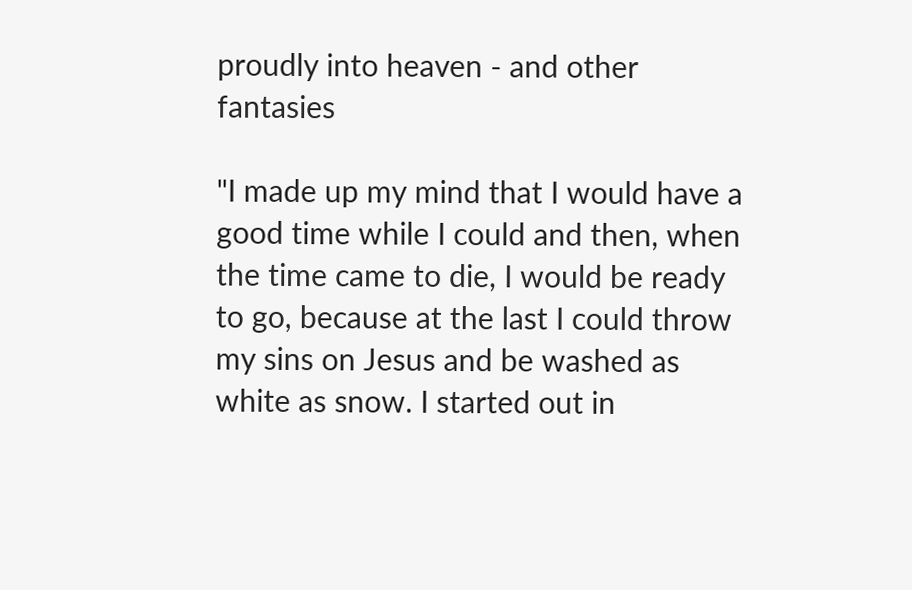proudly into heaven - and other fantasies

"I made up my mind that I would have a good time while I could and then, when the time came to die, I would be ready to go, because at the last I could throw my sins on Jesus and be washed as white as snow. I started out in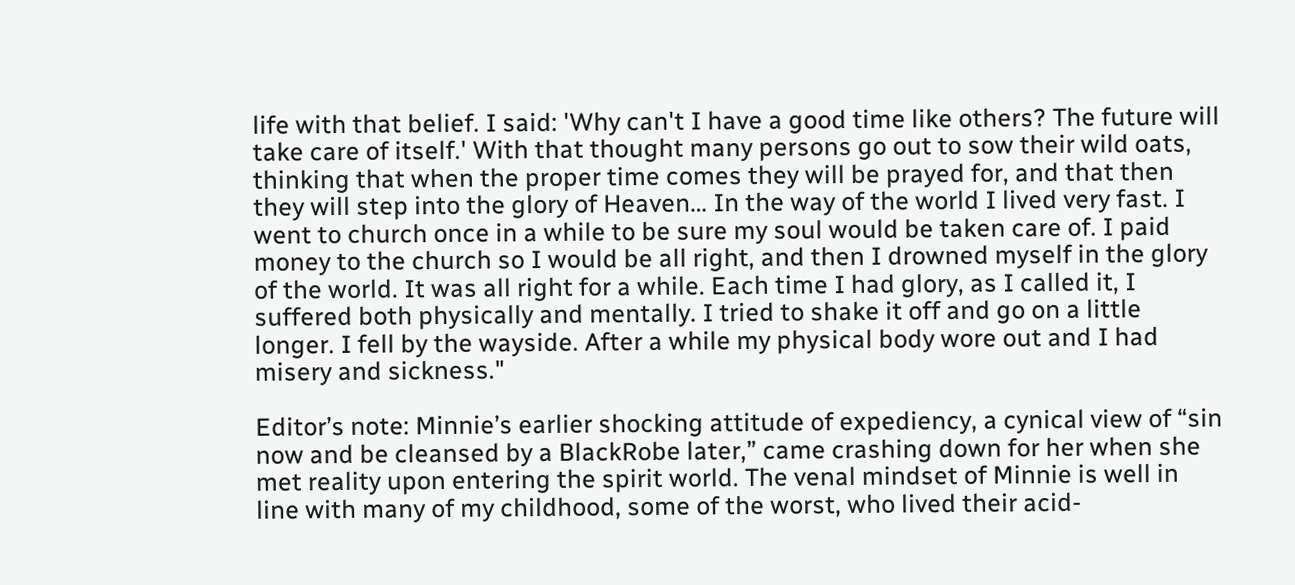life with that belief. I said: 'Why can't I have a good time like others? The future will take care of itself.' With that thought many persons go out to sow their wild oats, thinking that when the proper time comes they will be prayed for, and that then they will step into the glory of Heaven… In the way of the world I lived very fast. I went to church once in a while to be sure my soul would be taken care of. I paid money to the church so I would be all right, and then I drowned myself in the glory of the world. It was all right for a while. Each time I had glory, as I called it, I suffered both physically and mentally. I tried to shake it off and go on a little longer. I fell by the wayside. After a while my physical body wore out and I had misery and sickness."

Editor’s note: Minnie’s earlier shocking attitude of expediency, a cynical view of “sin now and be cleansed by a BlackRobe later,” came crashing down for her when she met reality upon entering the spirit world. The venal mindset of Minnie is well in line with many of my childhood, some of the worst, who lived their acid-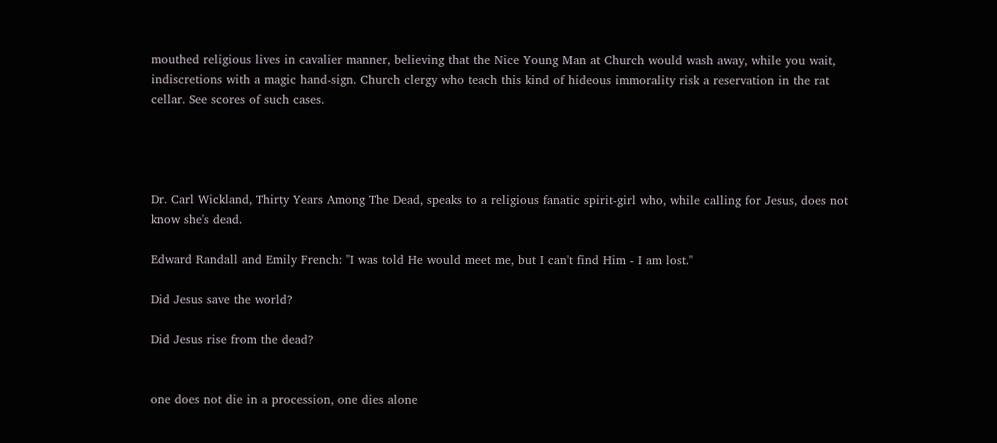mouthed religious lives in cavalier manner, believing that the Nice Young Man at Church would wash away, while you wait, indiscretions with a magic hand-sign. Church clergy who teach this kind of hideous immorality risk a reservation in the rat cellar. See scores of such cases.




Dr. Carl Wickland, Thirty Years Among The Dead, speaks to a religious fanatic spirit-girl who, while calling for Jesus, does not know she's dead.

Edward Randall and Emily French: "I was told He would meet me, but I can't find Him - I am lost."

Did Jesus save the world?

Did Jesus rise from the dead?


one does not die in a procession, one dies alone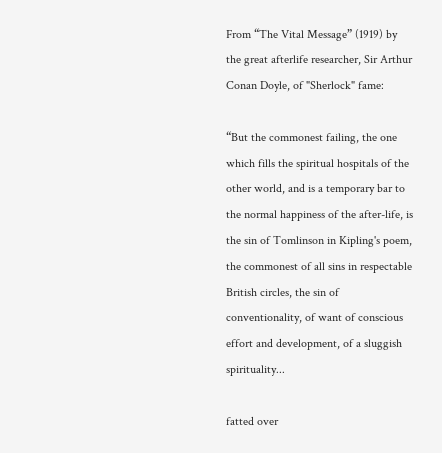From “The Vital Message” (1919) by the great afterlife researcher, Sir Arthur Conan Doyle, of "Sherlock" fame:

“But the commonest failing, the one which fills the spiritual hospitals of the other world, and is a temporary bar to the normal happiness of the after-life, is the sin of Tomlinson in Kipling's poem, the commonest of all sins in respectable British circles, the sin of conventionality, of want of conscious effort and development, of a sluggish spirituality...

fatted over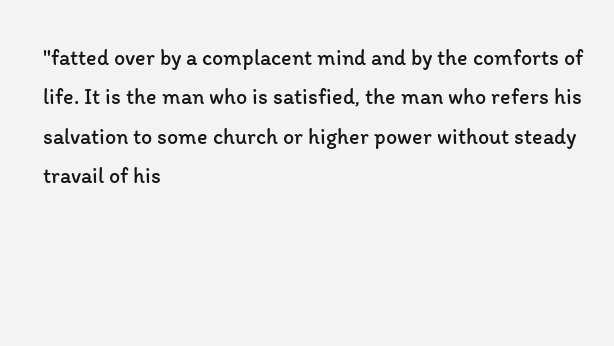"fatted over by a complacent mind and by the comforts of life. It is the man who is satisfied, the man who refers his salvation to some church or higher power without steady travail of his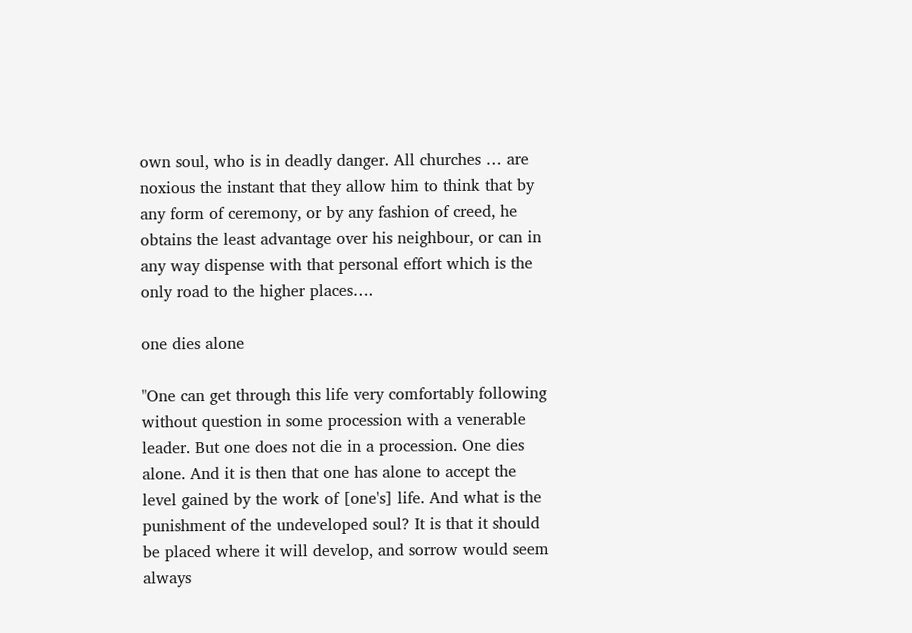own soul, who is in deadly danger. All churches … are noxious the instant that they allow him to think that by any form of ceremony, or by any fashion of creed, he obtains the least advantage over his neighbour, or can in any way dispense with that personal effort which is the only road to the higher places….

one dies alone

"One can get through this life very comfortably following without question in some procession with a venerable leader. But one does not die in a procession. One dies alone. And it is then that one has alone to accept the level gained by the work of [one's] life. And what is the punishment of the undeveloped soul? It is that it should be placed where it will develop, and sorrow would seem always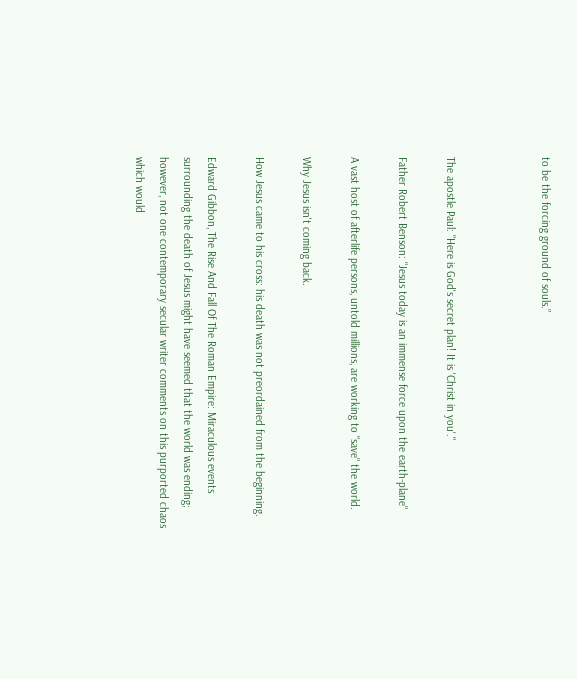to be the forcing ground of souls.”



The apostle Paul: "Here is God's secret plan! It is 'Christ in you'."

Father Robert Benson: "Jesus today is an immense force upon the earth-plane"

A vast host of afterlife persons, untold millions, are working to "save" the world.

Why Jesus isn't coming back.

How Jesus came to his cross: his death was not preordained from the beginning.

Edward Gibbon, The Rise And Fall Of The Roman Empire: Miraculous events surrounding the death of Jesus might have seemed that the world was ending; however, not one contemporary secular writer comments on this purported chaos which would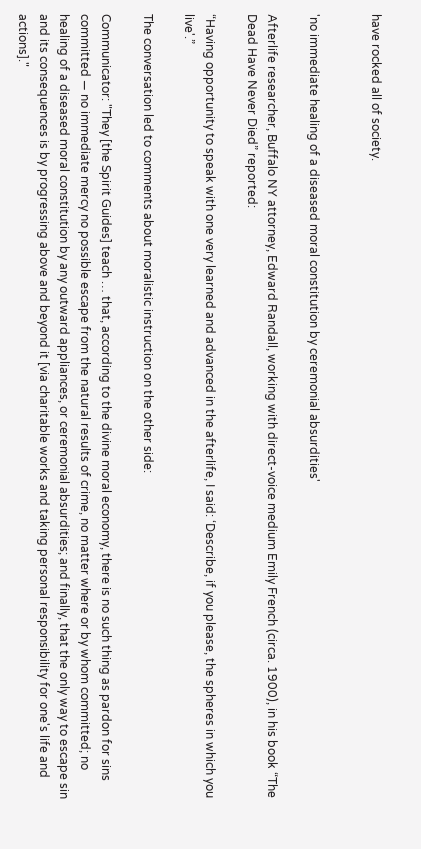have rocked all of society.


'no immediate healing of a diseased moral constitution by ceremonial absurdities'

Afterlife researcher, Buffalo NY attorney, Edward Randall, working with direct-voice medium Emily French (circa. 1900), in his book “The Dead Have Never Died” reported:

“Having opportunity to speak with one very learned and advanced in the afterlife, I said: ‘Describe, if you please, the spheres in which you live'.”

The conversation led to comments about moralistic instruction on the other side:

Communicator: "They [the Spirit Guides] teach … that, according to the divine moral economy, there is no such thing as pardon for sins committed — no immediate mercy no possible escape from the natural results of crime, no matter where or by whom committed; no healing of a diseased moral constitution by any outward appliances, or ceremonial absurdities; and finally, that the only way to escape sin and its consequences is by progressing above and beyond it [via charitable works and taking personal responsibility for one's life and actions]."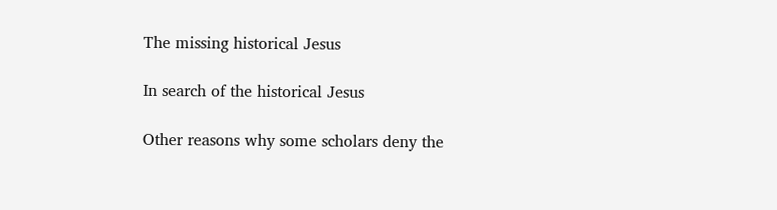The missing historical Jesus

In search of the historical Jesus

Other reasons why some scholars deny the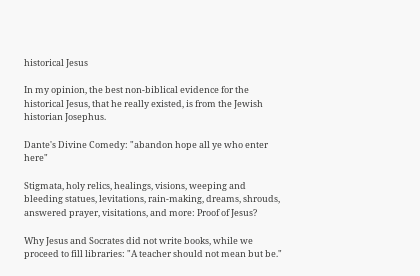historical Jesus

In my opinion, the best non-biblical evidence for the historical Jesus, that he really existed, is from the Jewish historian Josephus.

Dante's Divine Comedy: "abandon hope all ye who enter here"

Stigmata, holy relics, healings, visions, weeping and bleeding statues, levitations, rain-making, dreams, shrouds, answered prayer, visitations, and more: Proof of Jesus?

Why Jesus and Socrates did not write books, while we proceed to fill libraries: "A teacher should not mean but be."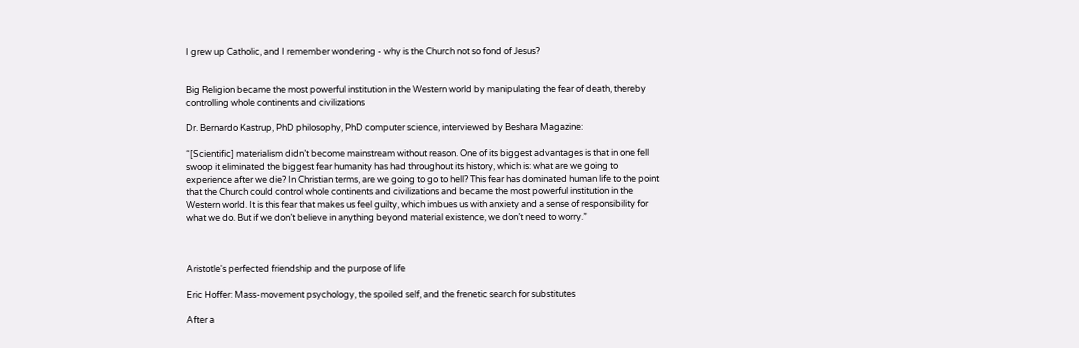I grew up Catholic, and I remember wondering - why is the Church not so fond of Jesus?


Big Religion became the most powerful institution in the Western world by manipulating the fear of death, thereby controlling whole continents and civilizations

Dr. Bernardo Kastrup, PhD philosophy, PhD computer science, interviewed by Beshara Magazine:

“[Scientific] materialism didn’t become mainstream without reason. One of its biggest advantages is that in one fell swoop it eliminated the biggest fear humanity has had throughout its history, which is: what are we going to experience after we die? In Christian terms, are we going to go to hell? This fear has dominated human life to the point that the Church could control whole continents and civilizations and became the most powerful institution in the Western world. It is this fear that makes us feel guilty, which imbues us with anxiety and a sense of responsibility for what we do. But if we don’t believe in anything beyond material existence, we don’t need to worry.”



Aristotle's perfected friendship and the purpose of life

Eric Hoffer: Mass-movement psychology, the spoiled self, and the frenetic search for substitutes

After a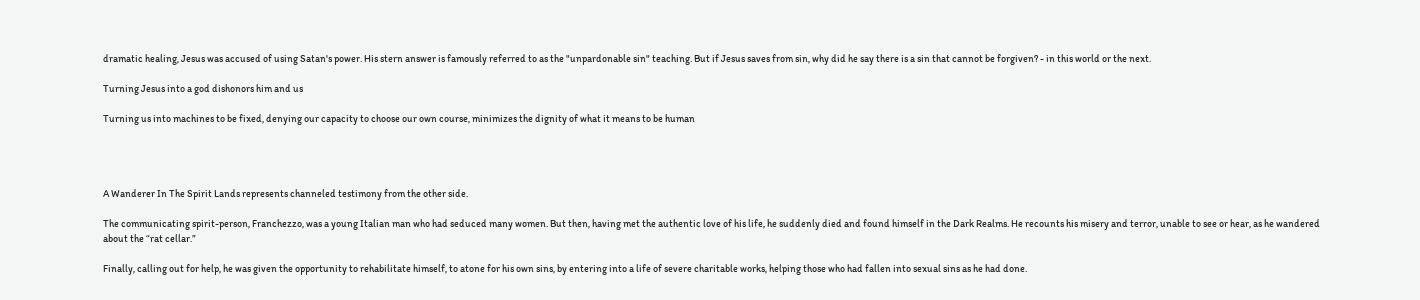dramatic healing, Jesus was accused of using Satan's power. His stern answer is famously referred to as the "unpardonable sin" teaching. But if Jesus saves from sin, why did he say there is a sin that cannot be forgiven? - in this world or the next.

Turning Jesus into a god dishonors him and us

Turning us into machines to be fixed, denying our capacity to choose our own course, minimizes the dignity of what it means to be human




A Wanderer In The Spirit Lands represents channeled testimony from the other side.

The communicating spirit-person, Franchezzo, was a young Italian man who had seduced many women. But then, having met the authentic love of his life, he suddenly died and found himself in the Dark Realms. He recounts his misery and terror, unable to see or hear, as he wandered about the “rat cellar.”

Finally, calling out for help, he was given the opportunity to rehabilitate himself, to atone for his own sins, by entering into a life of severe charitable works, helping those who had fallen into sexual sins as he had done.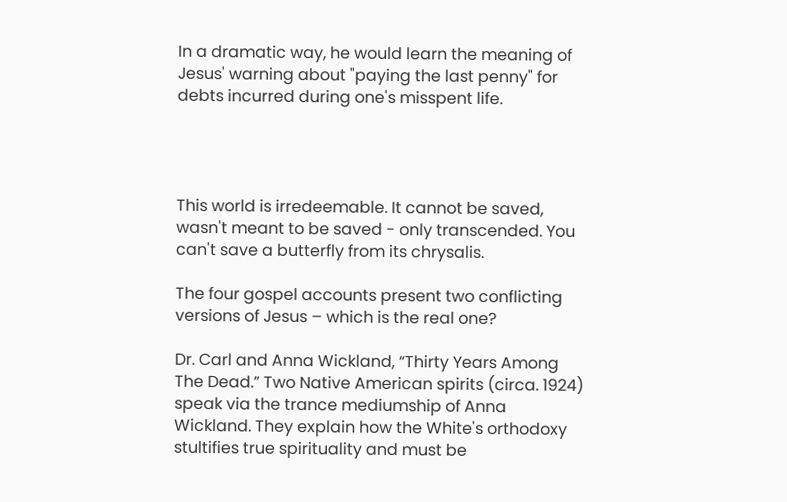In a dramatic way, he would learn the meaning of Jesus' warning about "paying the last penny" for debts incurred during one's misspent life.




This world is irredeemable. It cannot be saved, wasn't meant to be saved - only transcended. You can't save a butterfly from its chrysalis.

The four gospel accounts present two conflicting versions of Jesus – which is the real one?

Dr. Carl and Anna Wickland, “Thirty Years Among The Dead.” Two Native American spirits (circa. 1924) speak via the trance mediumship of Anna Wickland. They explain how the White's orthodoxy stultifies true spirituality and must be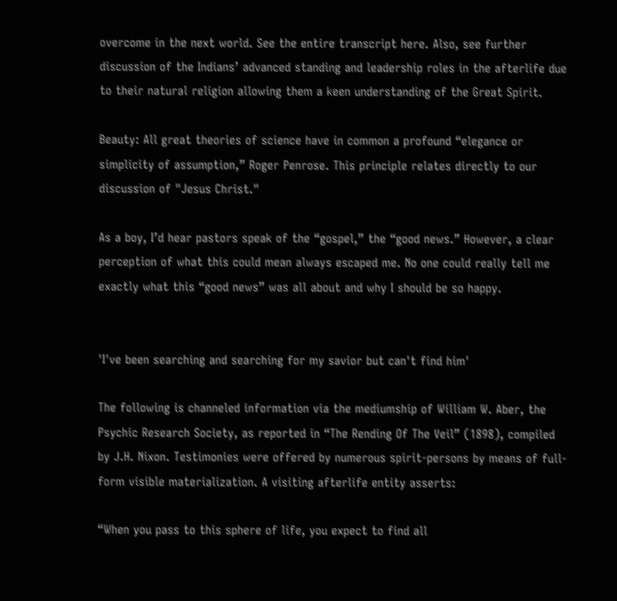overcome in the next world. See the entire transcript here. Also, see further discussion of the Indians’ advanced standing and leadership roles in the afterlife due to their natural religion allowing them a keen understanding of the Great Spirit.

Beauty: All great theories of science have in common a profound “elegance or simplicity of assumption,” Roger Penrose. This principle relates directly to our discussion of "Jesus Christ."

As a boy, I’d hear pastors speak of the “gospel,” the “good news.” However, a clear perception of what this could mean always escaped me. No one could really tell me exactly what this “good news” was all about and why I should be so happy.


'I've been searching and searching for my savior but can't find him'

The following is channeled information via the mediumship of William W. Aber, the Psychic Research Society, as reported in “The Rending Of The Veil” (1898), compiled by J.H. Nixon. Testimonies were offered by numerous spirit-persons by means of full-form visible materialization. A visiting afterlife entity asserts:

“When you pass to this sphere of life, you expect to find all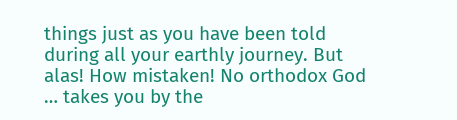things just as you have been told during all your earthly journey. But alas! How mistaken! No orthodox God … takes you by the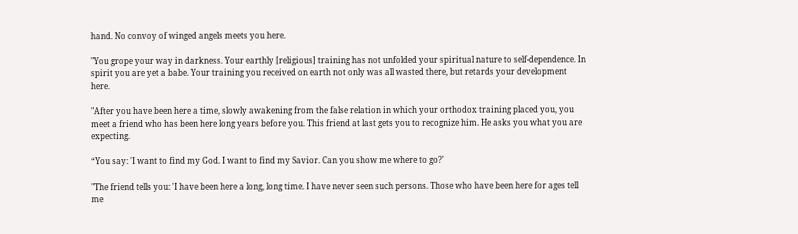hand. No convoy of winged angels meets you here.

"You grope your way in darkness. Your earthly [religious] training has not unfolded your spiritual nature to self-dependence. In spirit you are yet a babe. Your training you received on earth not only was all wasted there, but retards your development here.

"After you have been here a time, slowly awakening from the false relation in which your orthodox training placed you, you meet a friend who has been here long years before you. This friend at last gets you to recognize him. He asks you what you are expecting.

“You say: 'I want to find my God. I want to find my Savior. Can you show me where to go?'

"The friend tells you: 'I have been here a long, long time. I have never seen such persons. Those who have been here for ages tell me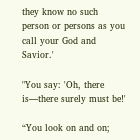they know no such person or persons as you call your God and Savior.'

"You say: 'Oh, there is—there surely must be!'

“You look on and on;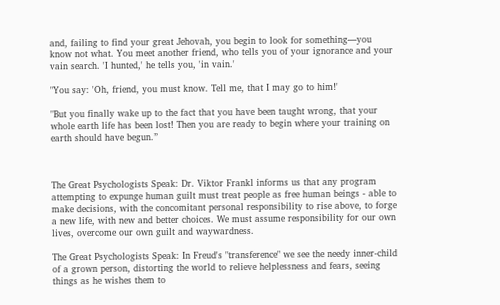and, failing to find your great Jehovah, you begin to look for something—you know not what. You meet another friend, who tells you of your ignorance and your vain search. 'I hunted,' he tells you, 'in vain.'

"You say: 'Oh, friend, you must know. Tell me, that I may go to him!'

"But you finally wake up to the fact that you have been taught wrong, that your whole earth life has been lost! Then you are ready to begin where your training on earth should have begun.”



The Great Psychologists Speak: Dr. Viktor Frankl informs us that any program attempting to expunge human guilt must treat people as free human beings - able to make decisions, with the concomitant personal responsibility to rise above, to forge a new life, with new and better choices. We must assume responsibility for our own lives, overcome our own guilt and waywardness.

The Great Psychologists Speak: In Freud's "transference" we see the needy inner-child of a grown person, distorting the world to relieve helplessness and fears, seeing things as he wishes them to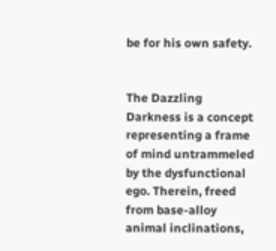be for his own safety.


The Dazzling Darkness is a concept representing a frame of mind untrammeled by the dysfunctional ego. Therein, freed from base-alloy animal inclinations,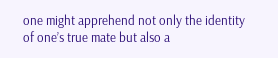one might apprehend not only the identity of one’s true mate but also a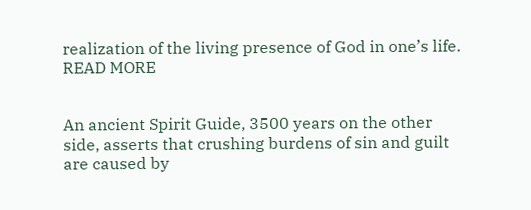realization of the living presence of God in one’s life. READ MORE


An ancient Spirit Guide, 3500 years on the other side, asserts that crushing burdens of sin and guilt are caused by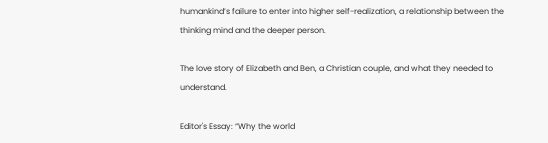humankind’s failure to enter into higher self-realization, a relationship between the thinking mind and the deeper person.

The love story of Elizabeth and Ben, a Christian couple, and what they needed to understand.

Editor's Essay: “Why the world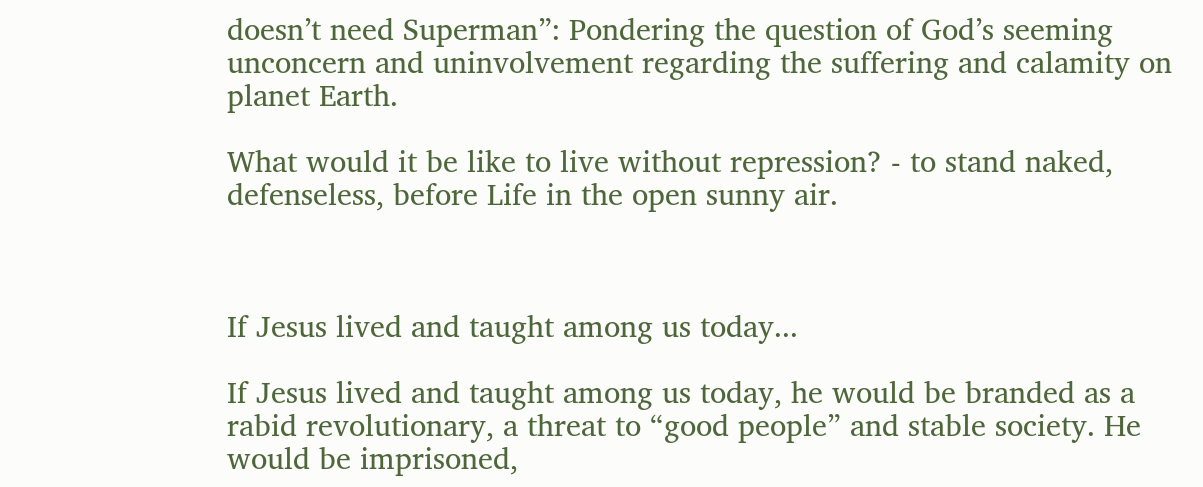doesn’t need Superman”: Pondering the question of God’s seeming unconcern and uninvolvement regarding the suffering and calamity on planet Earth.

What would it be like to live without repression? - to stand naked, defenseless, before Life in the open sunny air.



If Jesus lived and taught among us today...

If Jesus lived and taught among us today, he would be branded as a rabid revolutionary, a threat to “good people” and stable society. He would be imprisoned,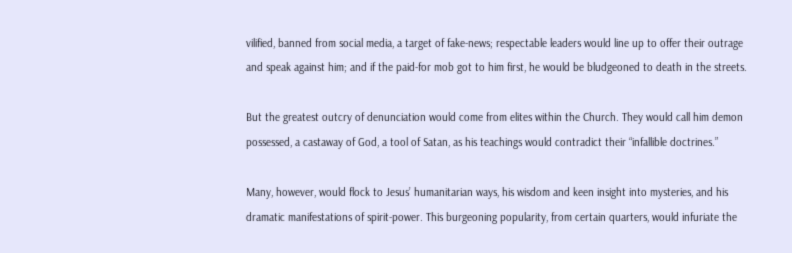vilified, banned from social media, a target of fake-news; respectable leaders would line up to offer their outrage and speak against him; and if the paid-for mob got to him first, he would be bludgeoned to death in the streets.

But the greatest outcry of denunciation would come from elites within the Church. They would call him demon possessed, a castaway of God, a tool of Satan, as his teachings would contradict their “infallible doctrines.”

Many, however, would flock to Jesus’ humanitarian ways, his wisdom and keen insight into mysteries, and his dramatic manifestations of spirit-power. This burgeoning popularity, from certain quarters, would infuriate the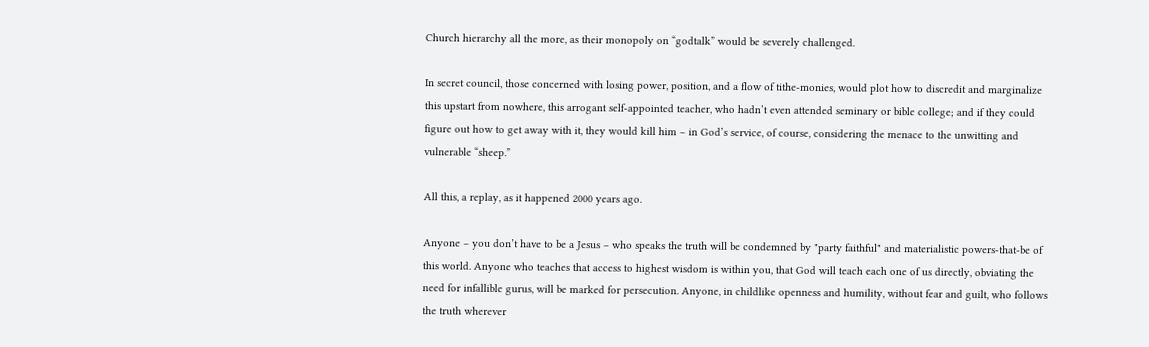Church hierarchy all the more, as their monopoly on “godtalk” would be severely challenged.

In secret council, those concerned with losing power, position, and a flow of tithe-monies, would plot how to discredit and marginalize this upstart from nowhere, this arrogant self-appointed teacher, who hadn’t even attended seminary or bible college; and if they could figure out how to get away with it, they would kill him – in God’s service, of course, considering the menace to the unwitting and vulnerable “sheep.”

All this, a replay, as it happened 2000 years ago.

Anyone – you don’t have to be a Jesus – who speaks the truth will be condemned by "party faithful" and materialistic powers-that-be of this world. Anyone who teaches that access to highest wisdom is within you, that God will teach each one of us directly, obviating the need for infallible gurus, will be marked for persecution. Anyone, in childlike openness and humility, without fear and guilt, who follows the truth wherever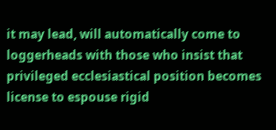it may lead, will automatically come to loggerheads with those who insist that privileged ecclesiastical position becomes license to espouse rigid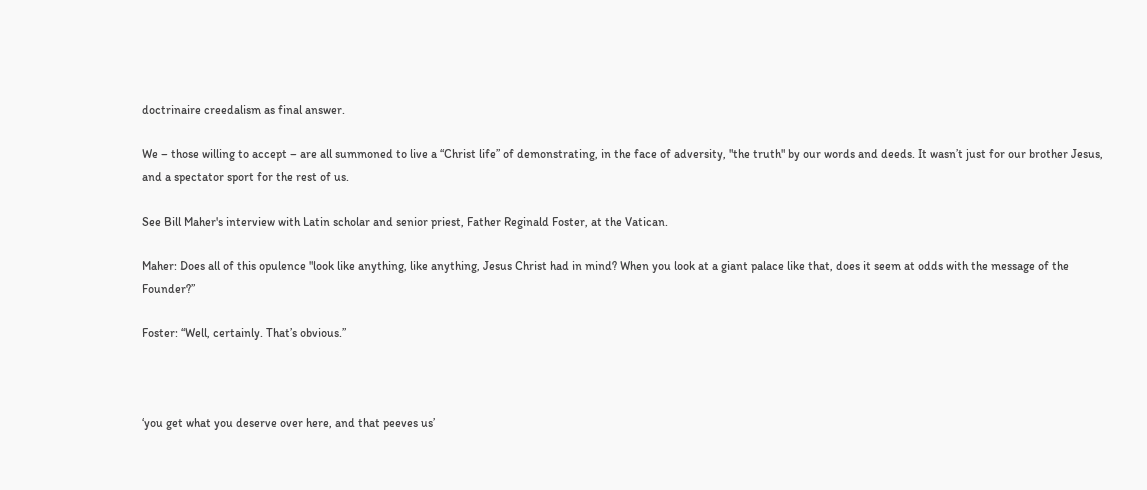doctrinaire creedalism as final answer.

We – those willing to accept – are all summoned to live a “Christ life” of demonstrating, in the face of adversity, "the truth" by our words and deeds. It wasn’t just for our brother Jesus, and a spectator sport for the rest of us.

See Bill Maher's interview with Latin scholar and senior priest, Father Reginald Foster, at the Vatican.

Maher: Does all of this opulence "look like anything, like anything, Jesus Christ had in mind? When you look at a giant palace like that, does it seem at odds with the message of the Founder?”

Foster: “Well, certainly. That’s obvious.”



‘you get what you deserve over here, and that peeves us’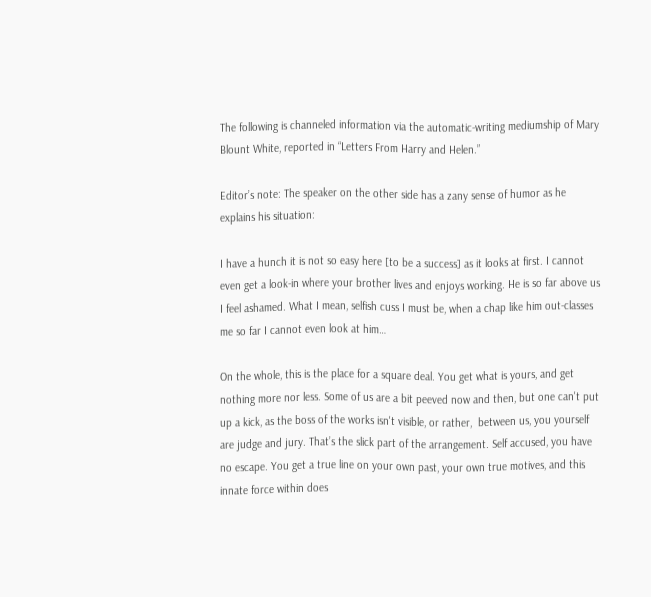The following is channeled information via the automatic-writing mediumship of Mary Blount White, reported in “Letters From Harry and Helen.”

Editor’s note: The speaker on the other side has a zany sense of humor as he explains his situation:

I have a hunch it is not so easy here [to be a success] as it looks at first. I cannot even get a look-in where your brother lives and enjoys working. He is so far above us I feel ashamed. What I mean, selfish cuss I must be, when a chap like him out-classes me so far I cannot even look at him…

On the whole, this is the place for a square deal. You get what is yours, and get nothing more nor less. Some of us are a bit peeved now and then, but one can't put up a kick, as the boss of the works isn't visible, or rather,  between us, you yourself are judge and jury. That’s the slick part of the arrangement. Self accused, you have no escape. You get a true line on your own past, your own true motives, and this innate force within does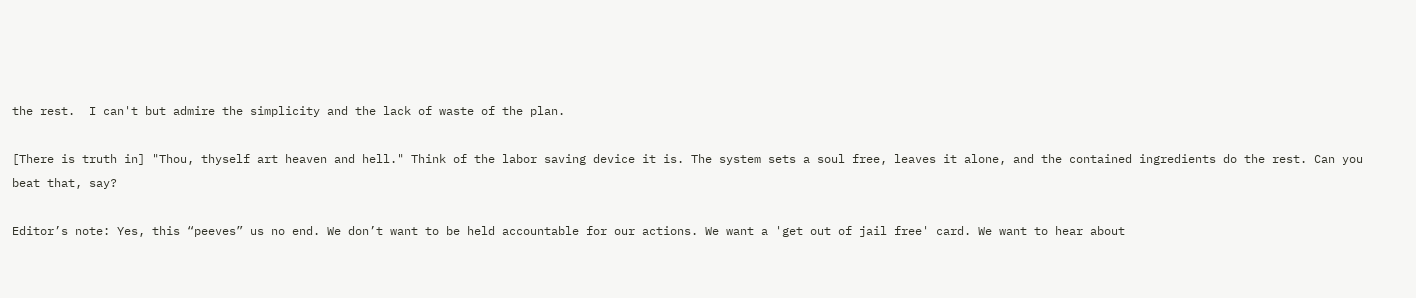the rest.  I can't but admire the simplicity and the lack of waste of the plan.

[There is truth in] "Thou, thyself art heaven and hell." Think of the labor saving device it is. The system sets a soul free, leaves it alone, and the contained ingredients do the rest. Can you beat that, say?

Editor’s note: Yes, this “peeves” us no end. We don’t want to be held accountable for our actions. We want a 'get out of jail free' card. We want to hear about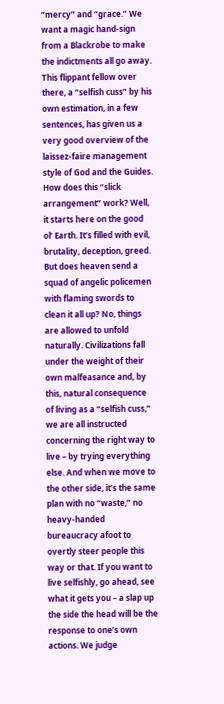“mercy” and “grace.” We want a magic hand-sign from a Blackrobe to make the indictments all go away. This flippant fellow over there, a “selfish cuss” by his own estimation, in a few sentences, has given us a very good overview of the laissez-faire management style of God and the Guides. How does this “slick arrangement” work? Well, it starts here on the good ol’ Earth. It’s filled with evil, brutality, deception, greed. But does heaven send a squad of angelic policemen with flaming swords to clean it all up? No, things are allowed to unfold naturally. Civilizations fall under the weight of their own malfeasance and, by this, natural consequence of living as a “selfish cuss,” we are all instructed concerning the right way to live – by trying everything else. And when we move to the other side, it’s the same plan with no “waste,” no heavy-handed bureaucracy afoot to overtly steer people this way or that. If you want to live selfishly, go ahead, see what it gets you – a slap up the side the head will be the response to one’s own actions. We judge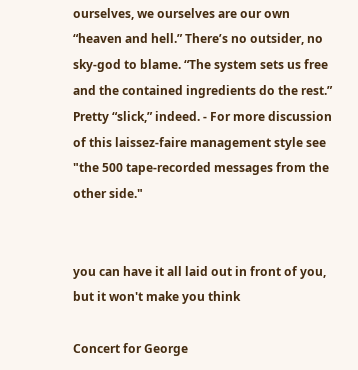ourselves, we ourselves are our own “heaven and hell.” There’s no outsider, no sky-god to blame. “The system sets us free and the contained ingredients do the rest.” Pretty “slick,” indeed. - For more discussion of this laissez-faire management style see "the 500 tape-recorded messages from the other side."


you can have it all laid out in front of you, but it won't make you think

Concert for George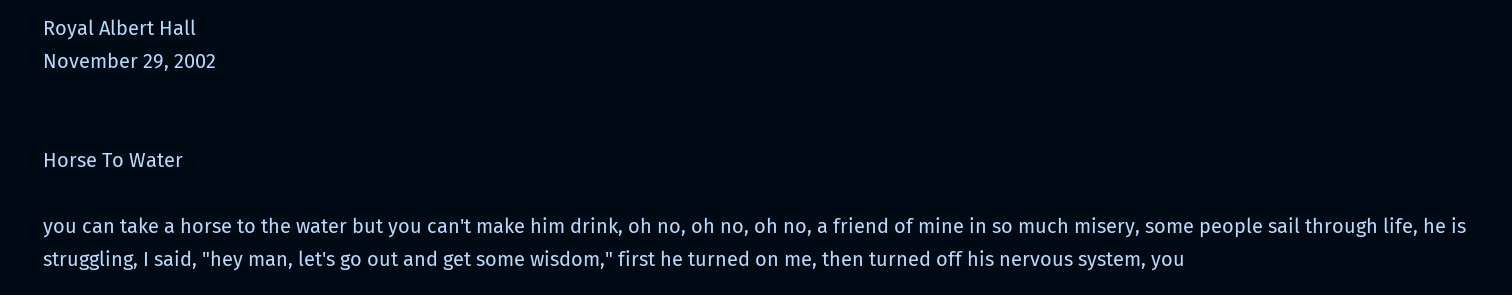Royal Albert Hall
November 29, 2002


Horse To Water

you can take a horse to the water but you can't make him drink, oh no, oh no, oh no, a friend of mine in so much misery, some people sail through life, he is struggling, I said, "hey man, let's go out and get some wisdom," first he turned on me, then turned off his nervous system, you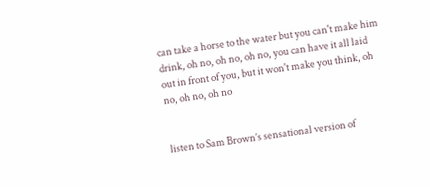can take a horse to the water but you can't make him drink, oh no, oh no, oh no, you can have it all laid out in front of you, but it won't make you think, oh no, oh no, oh no


listen to Sam Brown’s sensational version of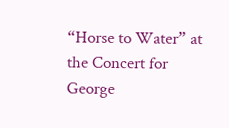“Horse to Water” at the Concert for George